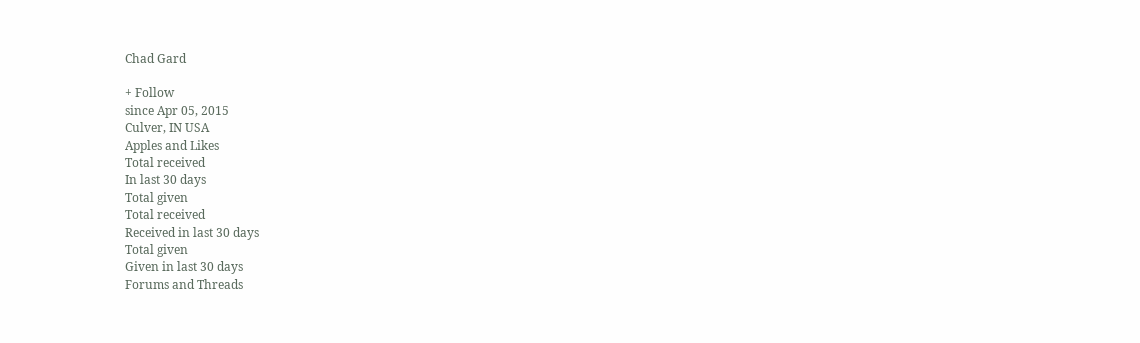Chad Gard

+ Follow
since Apr 05, 2015
Culver, IN USA
Apples and Likes
Total received
In last 30 days
Total given
Total received
Received in last 30 days
Total given
Given in last 30 days
Forums and Threads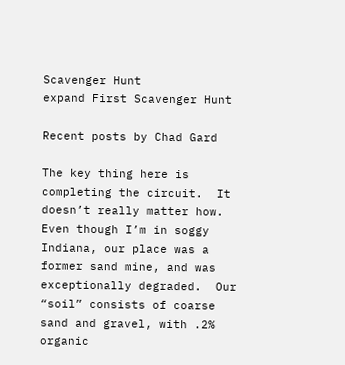Scavenger Hunt
expand First Scavenger Hunt

Recent posts by Chad Gard

The key thing here is completing the circuit.  It doesn’t really matter how.  Even though I’m in soggy Indiana, our place was a former sand mine, and was exceptionally degraded.  Our “soil” consists of coarse sand and gravel, with .2% organic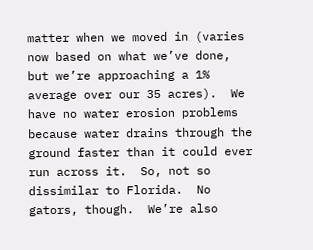matter when we moved in (varies now based on what we’ve done, but we’re approaching a 1% average over our 35 acres).  We have no water erosion problems because water drains through the ground faster than it could ever run across it.  So, not so dissimilar to Florida.  No gators, though.  We’re also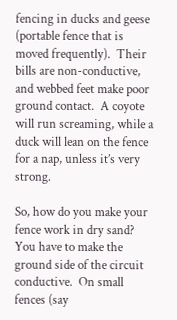fencing in ducks and geese (portable fence that is moved frequently).  Their bills are non-conductive, and webbed feet make poor ground contact.  A coyote will run screaming, while a duck will lean on the fence for a nap, unless it’s very strong.

So, how do you make your fence work in dry sand?  You have to make the ground side of the circuit conductive.  On small fences (say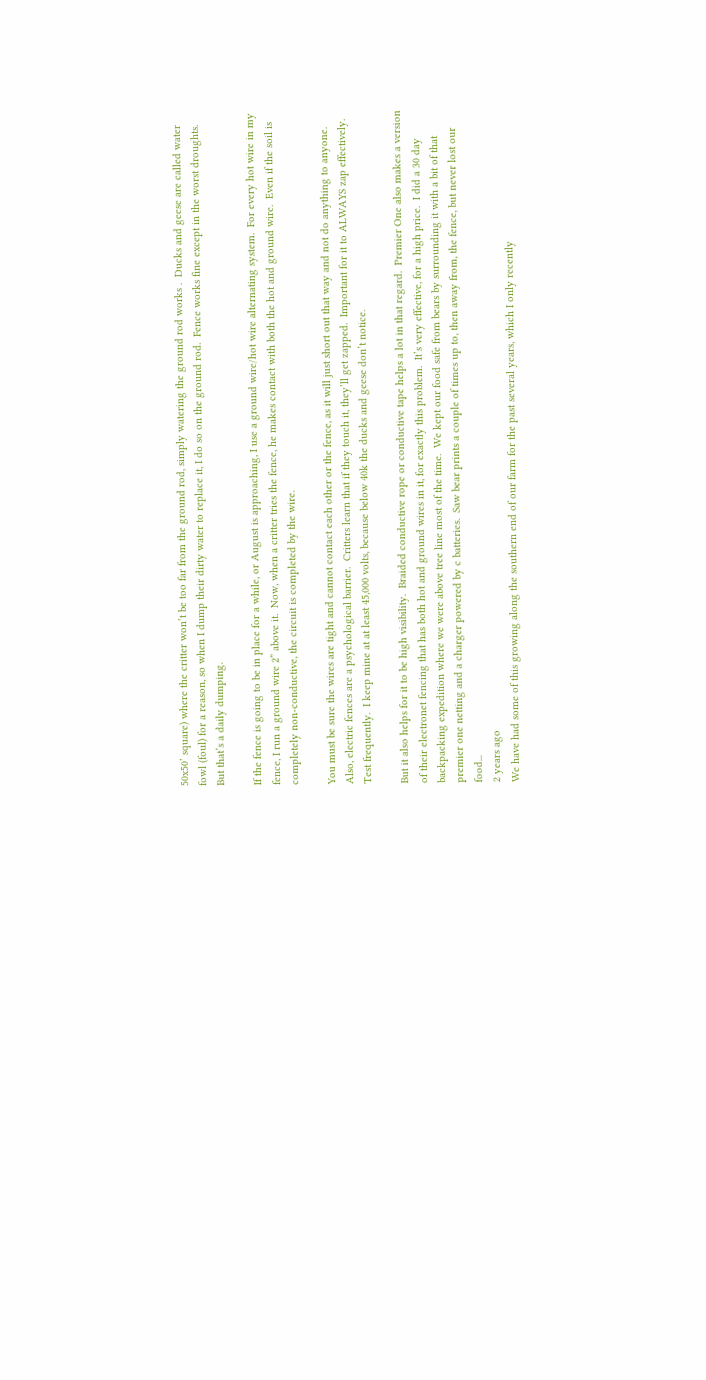50x50’ square) where the critter won’t be too far from the ground rod, simply watering the ground rod works .  Ducks and geese are called water fowl (foul) for a reason, so when I dump their dirty water to replace it, I do so on the ground rod.  Fence works fine except in the worst droughts.  But that’s a daily dumping.

If the fence is going to be in place for a while, or August is approaching, I use a ground wire/hot wire alternating system.  For every hot wire in my fence, I run a ground wire 2” above it.  Now, when a critter tries the fence, he makes contact with both the hot and ground wire.  Even if the soil is completely non-conductive, the circuit is completed by the wire.

You must be sure the wires are tight and cannot contact each other or the fence, as it will just short out that way and not do anything to anyone.  Also, electric fences are a psychological barrier.  Critters learn that if they touch it, they’ll get zapped.  Important for it to ALWAYS zap effectively.  Test frequently.  I keep mine at at least 45,000 volts, because below 40k the ducks and geese don’t notice.

But it also helps for it to be high visibility.  Braided conductive rope or conductive tape helps a lot in that regard.  Premier One also makes a version of their electronet fencing that has both hot and ground wires in it, for exactly this problem.  It’s very effective, for a high price.  I did a 30 day backpacking expedition where we were above tree line most of the time.  We kept our food safe from bears by surrounding it with a bit of that premier one netting and a charger powered by c batteries.  Saw bear prints a couple of times up to, then away from, the fence, but never lost our food...
2 years ago
We have had some of this growing along the southern end of our farm for the past several years, which I only recently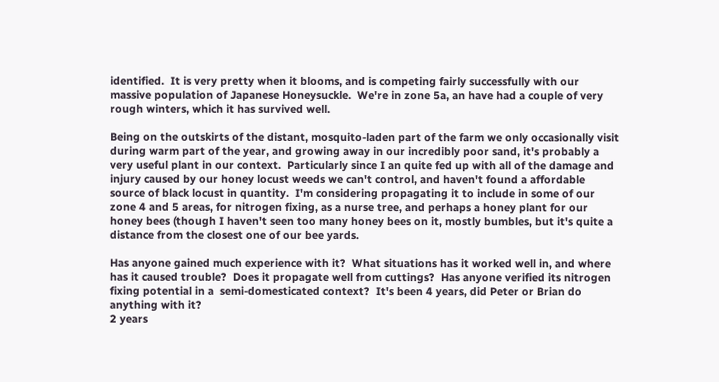identified.  It is very pretty when it blooms, and is competing fairly successfully with our massive population of Japanese Honeysuckle.  We're in zone 5a, an have had a couple of very rough winters, which it has survived well.

Being on the outskirts of the distant, mosquito-laden part of the farm we only occasionally visit during warm part of the year, and growing away in our incredibly poor sand, it's probably a very useful plant in our context.  Particularly since I an quite fed up with all of the damage and injury caused by our honey locust weeds we can't control, and haven't found a affordable source of black locust in quantity.  I'm considering propagating it to include in some of our zone 4 and 5 areas, for nitrogen fixing, as a nurse tree, and perhaps a honey plant for our honey bees (though I haven't seen too many honey bees on it, mostly bumbles, but it's quite a distance from the closest one of our bee yards.

Has anyone gained much experience with it?  What situations has it worked well in, and where has it caused trouble?  Does it propagate well from cuttings?  Has anyone verified its nitrogen fixing potential in a  semi-domesticated context?  It's been 4 years, did Peter or Brian do anything with it?
2 years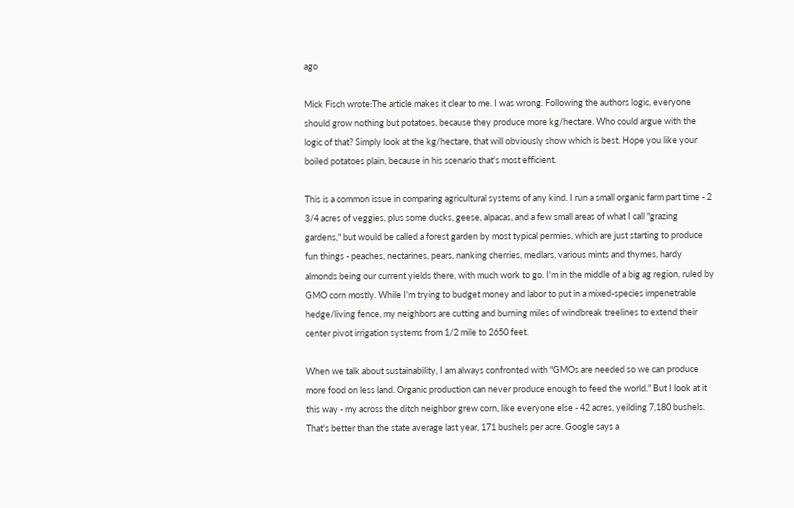ago

Mick Fisch wrote:The article makes it clear to me. I was wrong. Following the authors logic, everyone should grow nothing but potatoes, because they produce more kg/hectare. Who could argue with the logic of that? Simply look at the kg/hectare, that will obviously show which is best. Hope you like your boiled potatoes plain, because in his scenario that's most efficient.

This is a common issue in comparing agricultural systems of any kind. I run a small organic farm part time - 2 3/4 acres of veggies, plus some ducks, geese, alpacas, and a few small areas of what I call "grazing gardens," but would be called a forest garden by most typical permies, which are just starting to produce fun things - peaches, nectarines, pears, nanking cherries, medlars, various mints and thymes, hardy almonds being our current yields there, with much work to go. I'm in the middle of a big ag region, ruled by GMO corn mostly. While I'm trying to budget money and labor to put in a mixed-species impenetrable hedge/living fence, my neighbors are cutting and burning miles of windbreak treelines to extend their center pivot irrigation systems from 1/2 mile to 2650 feet.

When we talk about sustainability, I am always confronted with "GMOs are needed so we can produce more food on less land. Organic production can never produce enough to feed the world." But I look at it this way - my across the ditch neighbor grew corn, like everyone else - 42 acres, yeilding 7,180 bushels. That's better than the state average last year, 171 bushels per acre. Google says a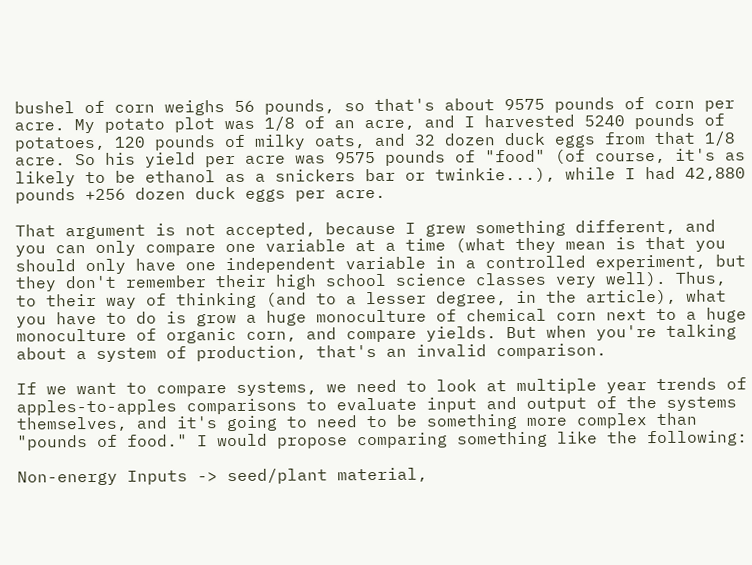bushel of corn weighs 56 pounds, so that's about 9575 pounds of corn per acre. My potato plot was 1/8 of an acre, and I harvested 5240 pounds of potatoes, 120 pounds of milky oats, and 32 dozen duck eggs from that 1/8 acre. So his yield per acre was 9575 pounds of "food" (of course, it's as likely to be ethanol as a snickers bar or twinkie...), while I had 42,880 pounds +256 dozen duck eggs per acre.

That argument is not accepted, because I grew something different, and you can only compare one variable at a time (what they mean is that you should only have one independent variable in a controlled experiment, but they don't remember their high school science classes very well). Thus, to their way of thinking (and to a lesser degree, in the article), what you have to do is grow a huge monoculture of chemical corn next to a huge monoculture of organic corn, and compare yields. But when you're talking about a system of production, that's an invalid comparison.

If we want to compare systems, we need to look at multiple year trends of apples-to-apples comparisons to evaluate input and output of the systems themselves, and it's going to need to be something more complex than "pounds of food." I would propose comparing something like the following:

Non-energy Inputs -> seed/plant material,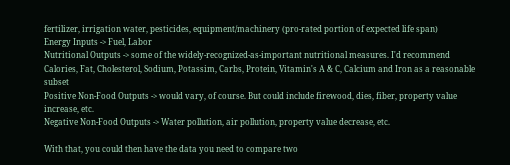fertilizer, irrigation water, pesticides, equipment/machinery (pro-rated portion of expected life span)
Energy Inputs -> Fuel, Labor
Nutritional Outputs -> some of the widely-recognized-as-important nutritional measures. I'd recommend Calories, Fat, Cholesterol, Sodium, Potassim, Carbs, Protein, Vitamin's A & C, Calcium and Iron as a reasonable subset
Positive Non-Food Outputs -> would vary, of course. But could include firewood, dies, fiber, property value increase, etc.
Negative Non-Food Outputs -> Water pollution, air pollution, property value decrease, etc.

With that, you could then have the data you need to compare two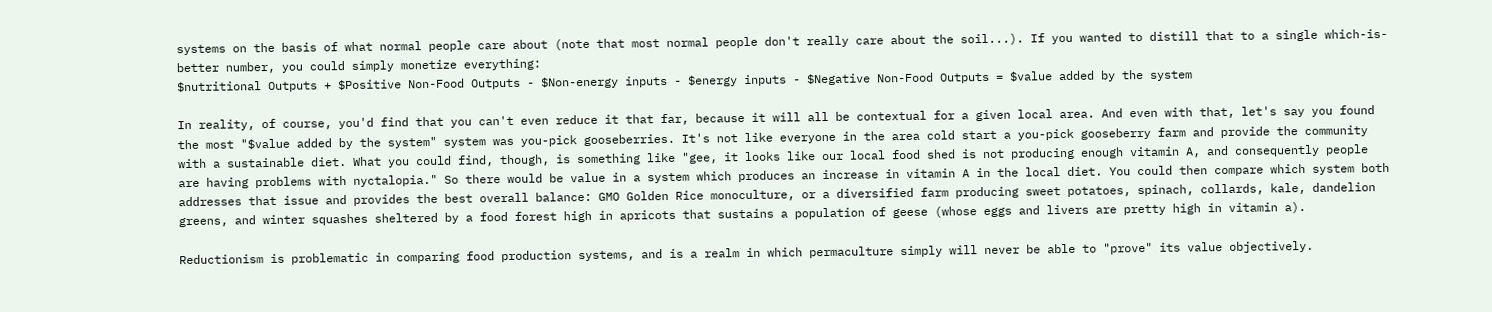systems on the basis of what normal people care about (note that most normal people don't really care about the soil...). If you wanted to distill that to a single which-is-better number, you could simply monetize everything:
$nutritional Outputs + $Positive Non-Food Outputs - $Non-energy inputs - $energy inputs - $Negative Non-Food Outputs = $value added by the system

In reality, of course, you'd find that you can't even reduce it that far, because it will all be contextual for a given local area. And even with that, let's say you found the most "$value added by the system" system was you-pick gooseberries. It's not like everyone in the area cold start a you-pick gooseberry farm and provide the community with a sustainable diet. What you could find, though, is something like "gee, it looks like our local food shed is not producing enough vitamin A, and consequently people are having problems with nyctalopia." So there would be value in a system which produces an increase in vitamin A in the local diet. You could then compare which system both addresses that issue and provides the best overall balance: GMO Golden Rice monoculture, or a diversified farm producing sweet potatoes, spinach, collards, kale, dandelion greens, and winter squashes sheltered by a food forest high in apricots that sustains a population of geese (whose eggs and livers are pretty high in vitamin a).

Reductionism is problematic in comparing food production systems, and is a realm in which permaculture simply will never be able to "prove" its value objectively.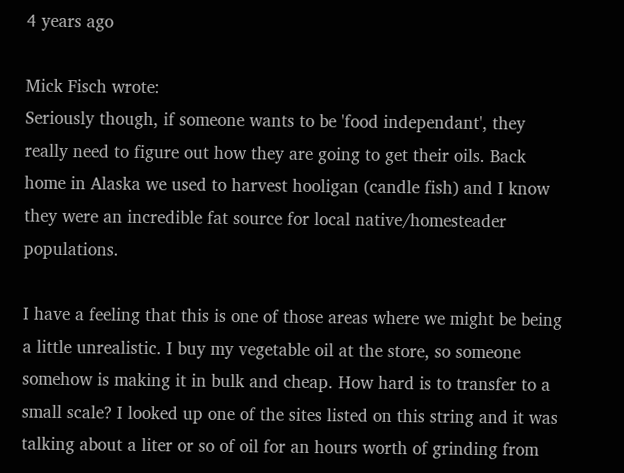4 years ago

Mick Fisch wrote:
Seriously though, if someone wants to be 'food independant', they really need to figure out how they are going to get their oils. Back home in Alaska we used to harvest hooligan (candle fish) and I know they were an incredible fat source for local native/homesteader populations.

I have a feeling that this is one of those areas where we might be being a little unrealistic. I buy my vegetable oil at the store, so someone somehow is making it in bulk and cheap. How hard is to transfer to a small scale? I looked up one of the sites listed on this string and it was talking about a liter or so of oil for an hours worth of grinding from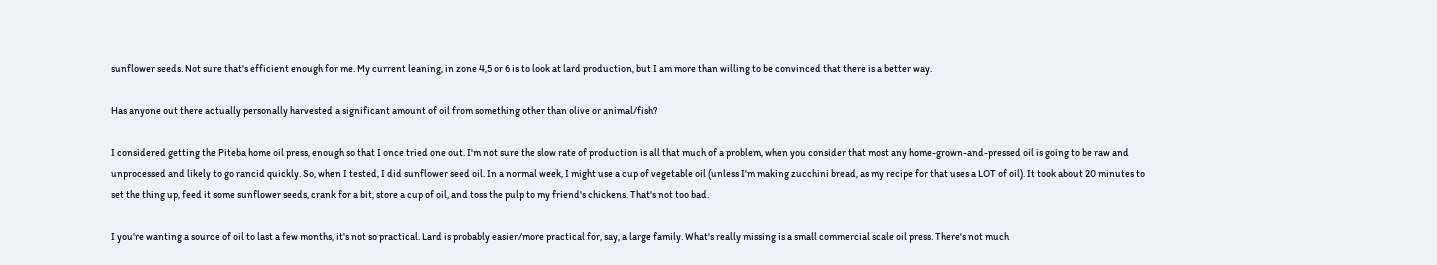sunflower seeds. Not sure that's efficient enough for me. My current leaning, in zone 4,5 or 6 is to look at lard production, but I am more than willing to be convinced that there is a better way.

Has anyone out there actually personally harvested a significant amount of oil from something other than olive or animal/fish?

I considered getting the Piteba home oil press, enough so that I once tried one out. I'm not sure the slow rate of production is all that much of a problem, when you consider that most any home-grown-and-pressed oil is going to be raw and unprocessed and likely to go rancid quickly. So, when I tested, I did sunflower seed oil. In a normal week, I might use a cup of vegetable oil (unless I'm making zucchini bread, as my recipe for that uses a LOT of oil). It took about 20 minutes to set the thing up, feed it some sunflower seeds, crank for a bit, store a cup of oil, and toss the pulp to my friend's chickens. That's not too bad.

I you're wanting a source of oil to last a few months, it's not so practical. Lard is probably easier/more practical for, say, a large family. What's really missing is a small commercial scale oil press. There's not much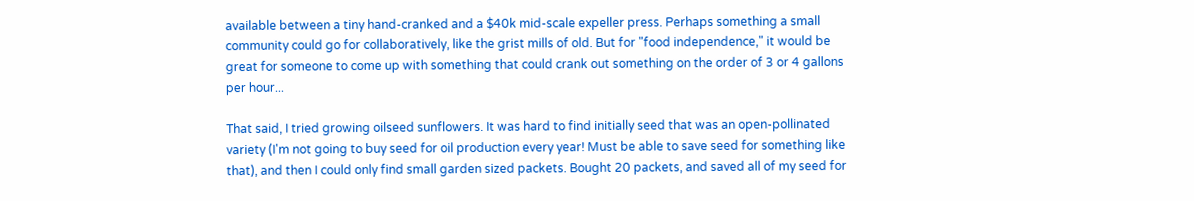available between a tiny hand-cranked and a $40k mid-scale expeller press. Perhaps something a small community could go for collaboratively, like the grist mills of old. But for "food independence," it would be great for someone to come up with something that could crank out something on the order of 3 or 4 gallons per hour...

That said, I tried growing oilseed sunflowers. It was hard to find initially seed that was an open-pollinated variety (I'm not going to buy seed for oil production every year! Must be able to save seed for something like that), and then I could only find small garden sized packets. Bought 20 packets, and saved all of my seed for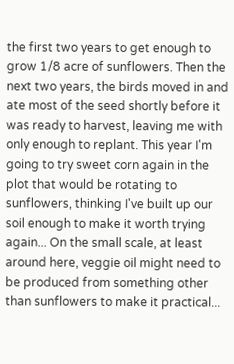the first two years to get enough to grow 1/8 acre of sunflowers. Then the next two years, the birds moved in and ate most of the seed shortly before it was ready to harvest, leaving me with only enough to replant. This year I'm going to try sweet corn again in the plot that would be rotating to sunflowers, thinking I've built up our soil enough to make it worth trying again... On the small scale, at least around here, veggie oil might need to be produced from something other than sunflowers to make it practical...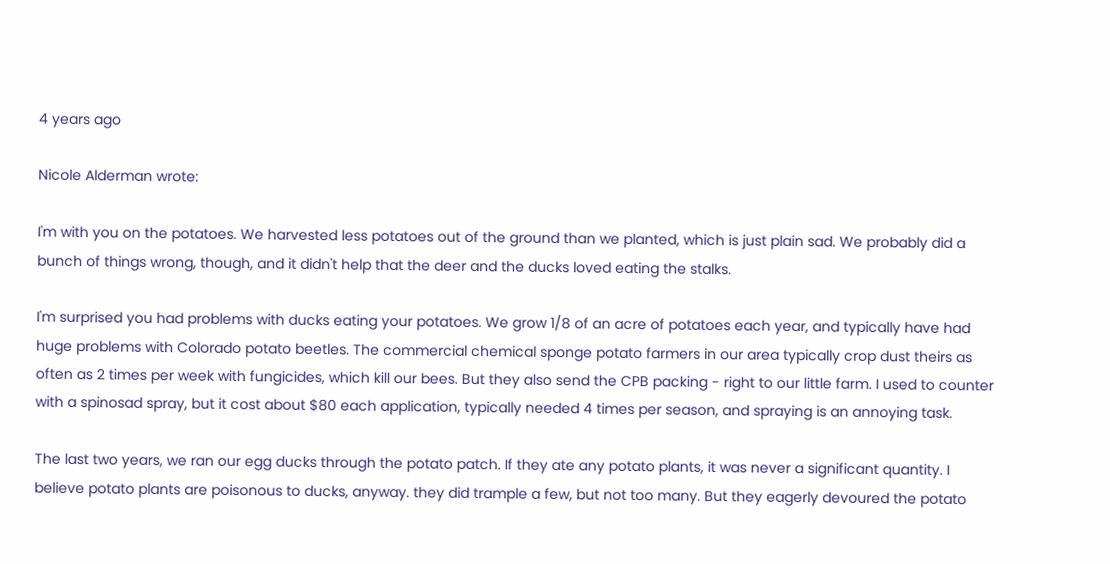4 years ago

Nicole Alderman wrote:

I'm with you on the potatoes. We harvested less potatoes out of the ground than we planted, which is just plain sad. We probably did a bunch of things wrong, though, and it didn't help that the deer and the ducks loved eating the stalks.

I'm surprised you had problems with ducks eating your potatoes. We grow 1/8 of an acre of potatoes each year, and typically have had huge problems with Colorado potato beetles. The commercial chemical sponge potato farmers in our area typically crop dust theirs as often as 2 times per week with fungicides, which kill our bees. But they also send the CPB packing - right to our little farm. I used to counter with a spinosad spray, but it cost about $80 each application, typically needed 4 times per season, and spraying is an annoying task.

The last two years, we ran our egg ducks through the potato patch. If they ate any potato plants, it was never a significant quantity. I believe potato plants are poisonous to ducks, anyway. they did trample a few, but not too many. But they eagerly devoured the potato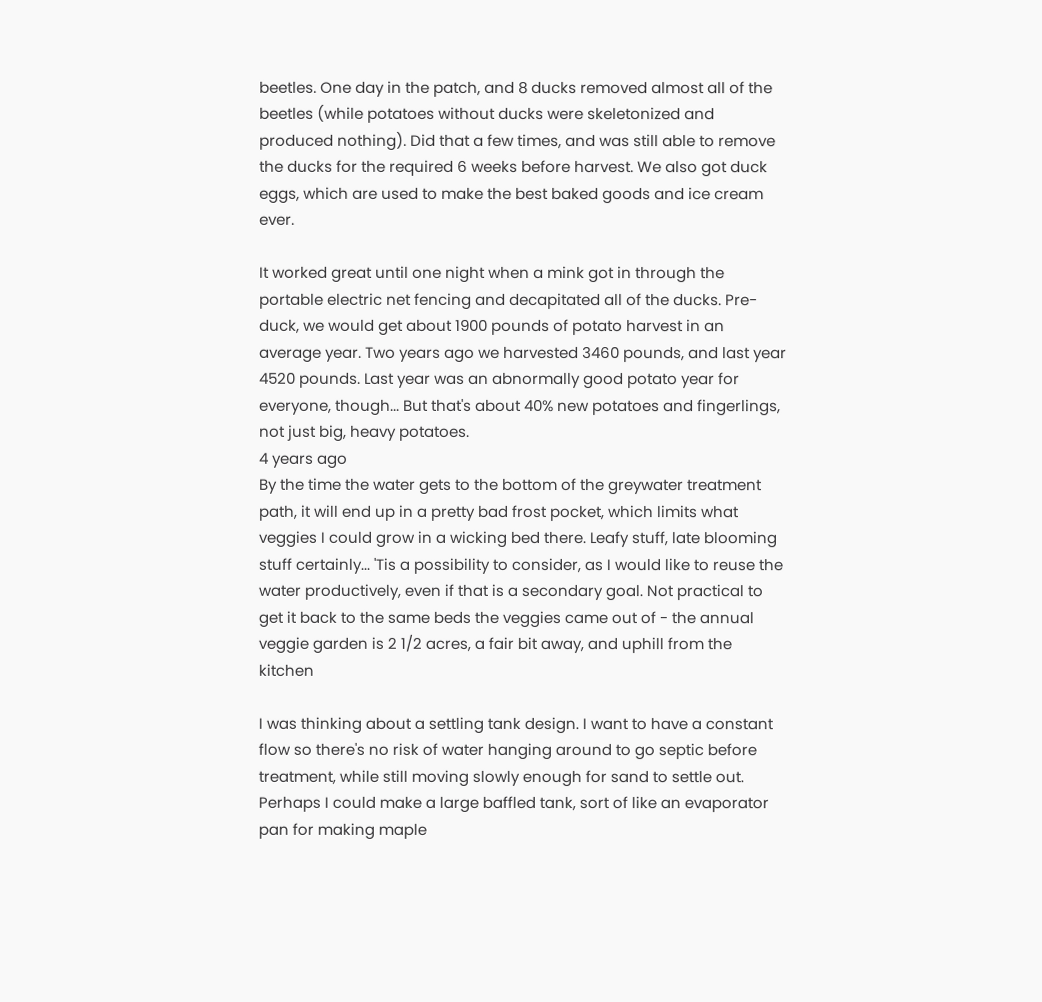beetles. One day in the patch, and 8 ducks removed almost all of the beetles (while potatoes without ducks were skeletonized and produced nothing). Did that a few times, and was still able to remove the ducks for the required 6 weeks before harvest. We also got duck eggs, which are used to make the best baked goods and ice cream ever.

It worked great until one night when a mink got in through the portable electric net fencing and decapitated all of the ducks. Pre-duck, we would get about 1900 pounds of potato harvest in an average year. Two years ago we harvested 3460 pounds, and last year 4520 pounds. Last year was an abnormally good potato year for everyone, though... But that's about 40% new potatoes and fingerlings, not just big, heavy potatoes.
4 years ago
By the time the water gets to the bottom of the greywater treatment path, it will end up in a pretty bad frost pocket, which limits what veggies I could grow in a wicking bed there. Leafy stuff, late blooming stuff certainly... 'Tis a possibility to consider, as I would like to reuse the water productively, even if that is a secondary goal. Not practical to get it back to the same beds the veggies came out of - the annual veggie garden is 2 1/2 acres, a fair bit away, and uphill from the kitchen

I was thinking about a settling tank design. I want to have a constant flow so there's no risk of water hanging around to go septic before treatment, while still moving slowly enough for sand to settle out. Perhaps I could make a large baffled tank, sort of like an evaporator pan for making maple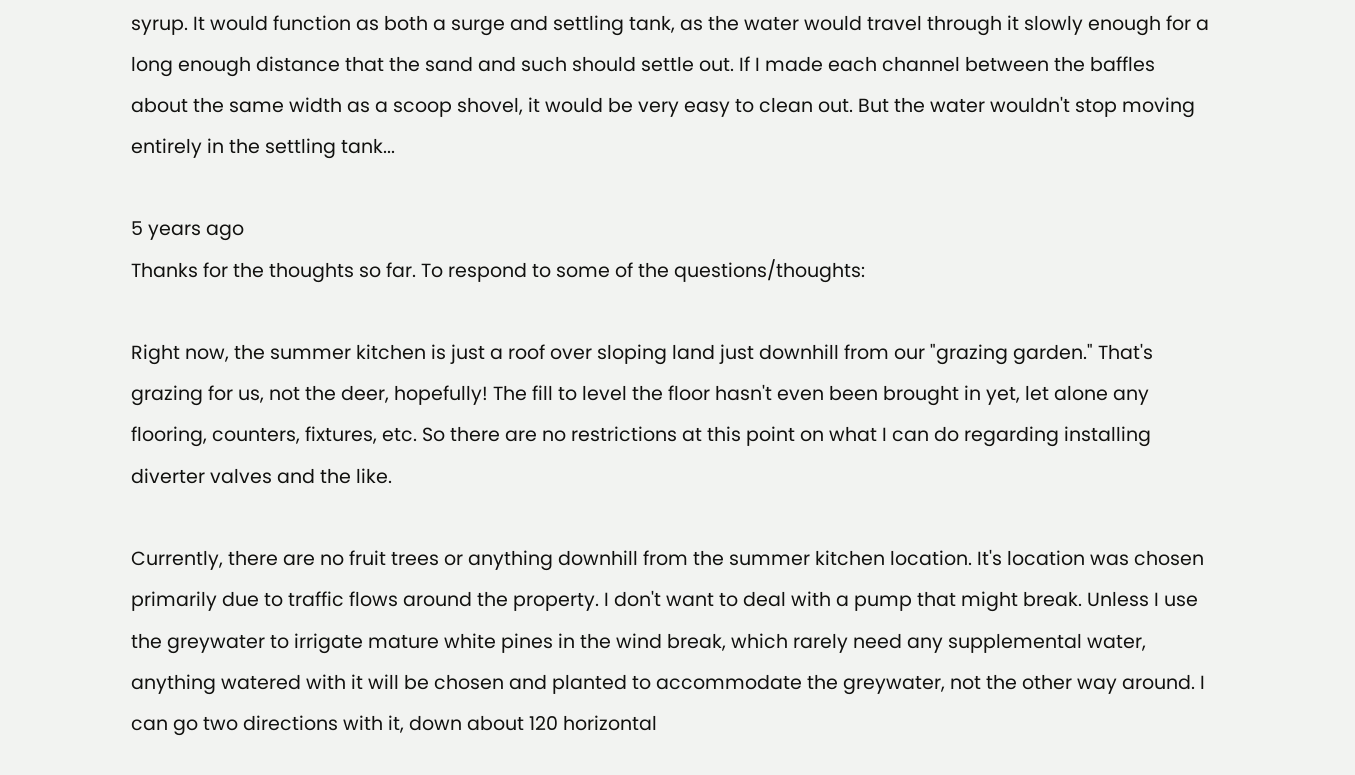syrup. It would function as both a surge and settling tank, as the water would travel through it slowly enough for a long enough distance that the sand and such should settle out. If I made each channel between the baffles about the same width as a scoop shovel, it would be very easy to clean out. But the water wouldn't stop moving entirely in the settling tank...

5 years ago
Thanks for the thoughts so far. To respond to some of the questions/thoughts:

Right now, the summer kitchen is just a roof over sloping land just downhill from our "grazing garden." That's grazing for us, not the deer, hopefully! The fill to level the floor hasn't even been brought in yet, let alone any flooring, counters, fixtures, etc. So there are no restrictions at this point on what I can do regarding installing diverter valves and the like.

Currently, there are no fruit trees or anything downhill from the summer kitchen location. It's location was chosen primarily due to traffic flows around the property. I don't want to deal with a pump that might break. Unless I use the greywater to irrigate mature white pines in the wind break, which rarely need any supplemental water, anything watered with it will be chosen and planted to accommodate the greywater, not the other way around. I can go two directions with it, down about 120 horizontal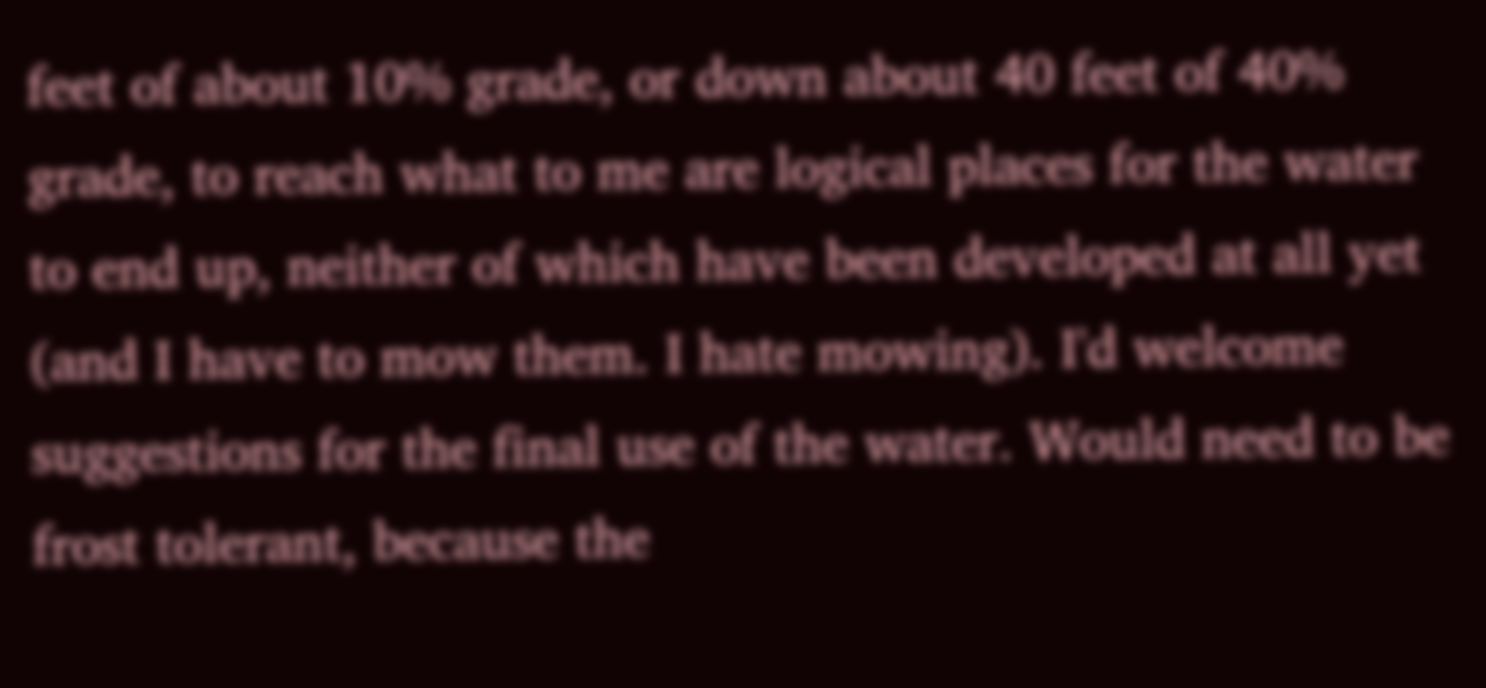feet of about 10% grade, or down about 40 feet of 40% grade, to reach what to me are logical places for the water to end up, neither of which have been developed at all yet (and I have to mow them. I hate mowing). I'd welcome suggestions for the final use of the water. Would need to be frost tolerant, because the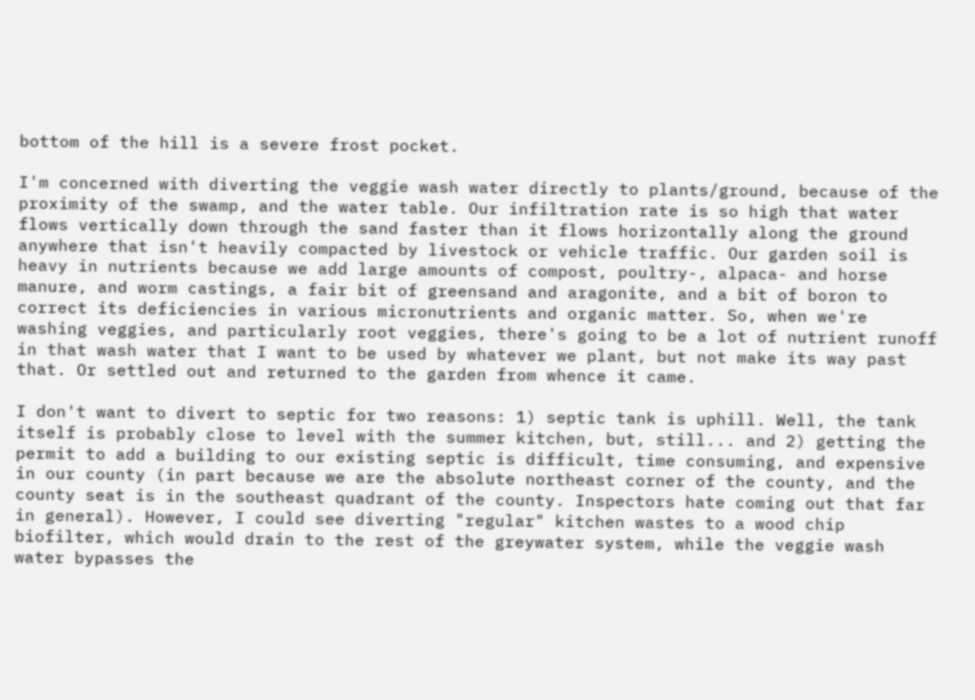bottom of the hill is a severe frost pocket.

I'm concerned with diverting the veggie wash water directly to plants/ground, because of the proximity of the swamp, and the water table. Our infiltration rate is so high that water flows vertically down through the sand faster than it flows horizontally along the ground anywhere that isn't heavily compacted by livestock or vehicle traffic. Our garden soil is heavy in nutrients because we add large amounts of compost, poultry-, alpaca- and horse manure, and worm castings, a fair bit of greensand and aragonite, and a bit of boron to correct its deficiencies in various micronutrients and organic matter. So, when we're washing veggies, and particularly root veggies, there's going to be a lot of nutrient runoff in that wash water that I want to be used by whatever we plant, but not make its way past that. Or settled out and returned to the garden from whence it came.

I don't want to divert to septic for two reasons: 1) septic tank is uphill. Well, the tank itself is probably close to level with the summer kitchen, but, still... and 2) getting the permit to add a building to our existing septic is difficult, time consuming, and expensive in our county (in part because we are the absolute northeast corner of the county, and the county seat is in the southeast quadrant of the county. Inspectors hate coming out that far in general). However, I could see diverting "regular" kitchen wastes to a wood chip biofilter, which would drain to the rest of the greywater system, while the veggie wash water bypasses the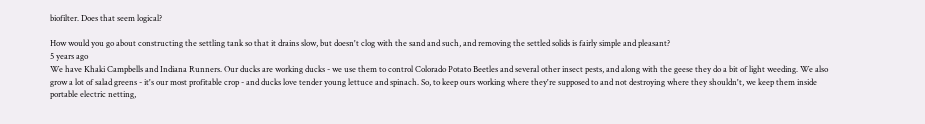biofilter. Does that seem logical?

How would you go about constructing the settling tank so that it drains slow, but doesn't clog with the sand and such, and removing the settled solids is fairly simple and pleasant?
5 years ago
We have Khaki Campbells and Indiana Runners. Our ducks are working ducks - we use them to control Colorado Potato Beetles and several other insect pests, and along with the geese they do a bit of light weeding. We also grow a lot of salad greens - it's our most profitable crop - and ducks love tender young lettuce and spinach. So, to keep ours working where they're supposed to and not destroying where they shouldn't, we keep them inside portable electric netting,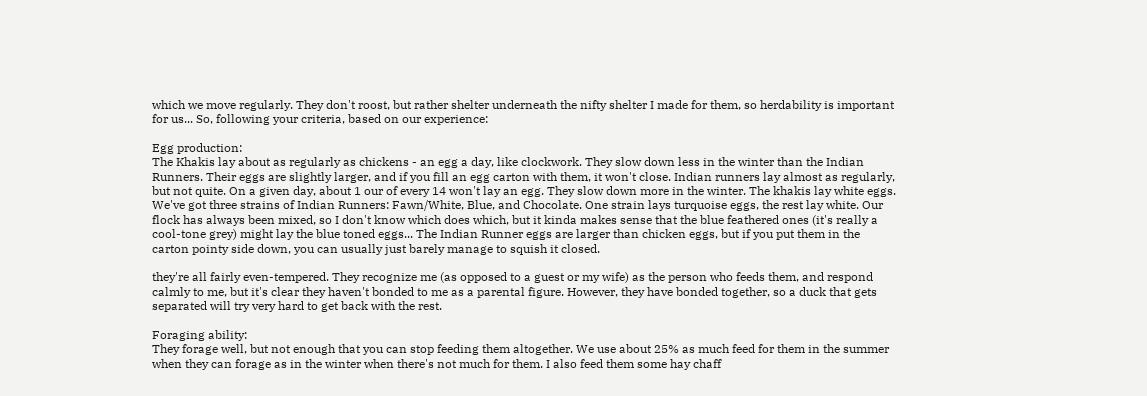which we move regularly. They don't roost, but rather shelter underneath the nifty shelter I made for them, so herdability is important for us... So, following your criteria, based on our experience:

Egg production:
The Khakis lay about as regularly as chickens - an egg a day, like clockwork. They slow down less in the winter than the Indian Runners. Their eggs are slightly larger, and if you fill an egg carton with them, it won't close. Indian runners lay almost as regularly, but not quite. On a given day, about 1 our of every 14 won't lay an egg. They slow down more in the winter. The khakis lay white eggs. We've got three strains of Indian Runners: Fawn/White, Blue, and Chocolate. One strain lays turquoise eggs, the rest lay white. Our flock has always been mixed, so I don't know which does which, but it kinda makes sense that the blue feathered ones (it's really a cool-tone grey) might lay the blue toned eggs... The Indian Runner eggs are larger than chicken eggs, but if you put them in the carton pointy side down, you can usually just barely manage to squish it closed.

they're all fairly even-tempered. They recognize me (as opposed to a guest or my wife) as the person who feeds them, and respond calmly to me, but it's clear they haven't bonded to me as a parental figure. However, they have bonded together, so a duck that gets separated will try very hard to get back with the rest.

Foraging ability:
They forage well, but not enough that you can stop feeding them altogether. We use about 25% as much feed for them in the summer when they can forage as in the winter when there's not much for them. I also feed them some hay chaff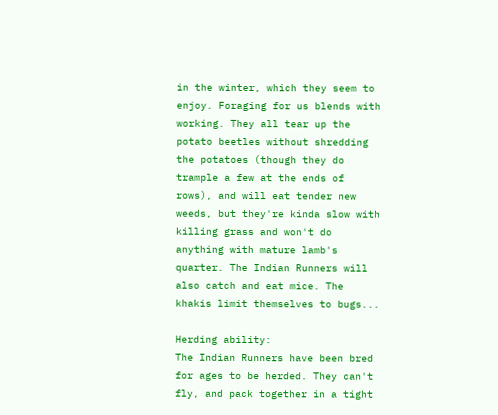in the winter, which they seem to enjoy. Foraging for us blends with working. They all tear up the potato beetles without shredding the potatoes (though they do trample a few at the ends of rows), and will eat tender new weeds, but they're kinda slow with killing grass and won't do anything with mature lamb's quarter. The Indian Runners will also catch and eat mice. The khakis limit themselves to bugs...

Herding ability:
The Indian Runners have been bred for ages to be herded. They can't fly, and pack together in a tight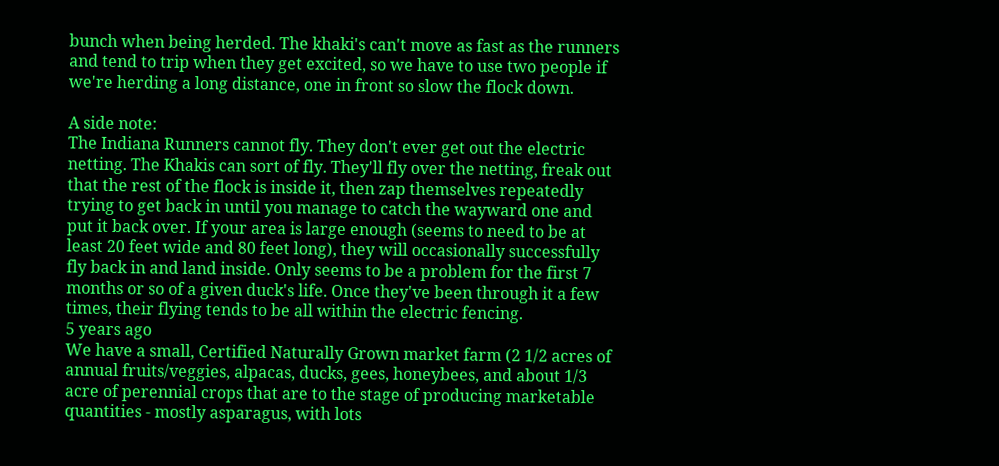bunch when being herded. The khaki's can't move as fast as the runners and tend to trip when they get excited, so we have to use two people if we're herding a long distance, one in front so slow the flock down.

A side note:
The Indiana Runners cannot fly. They don't ever get out the electric netting. The Khakis can sort of fly. They'll fly over the netting, freak out that the rest of the flock is inside it, then zap themselves repeatedly trying to get back in until you manage to catch the wayward one and put it back over. If your area is large enough (seems to need to be at least 20 feet wide and 80 feet long), they will occasionally successfully fly back in and land inside. Only seems to be a problem for the first 7 months or so of a given duck's life. Once they've been through it a few times, their flying tends to be all within the electric fencing.
5 years ago
We have a small, Certified Naturally Grown market farm (2 1/2 acres of annual fruits/veggies, alpacas, ducks, gees, honeybees, and about 1/3 acre of perennial crops that are to the stage of producing marketable quantities - mostly asparagus, with lots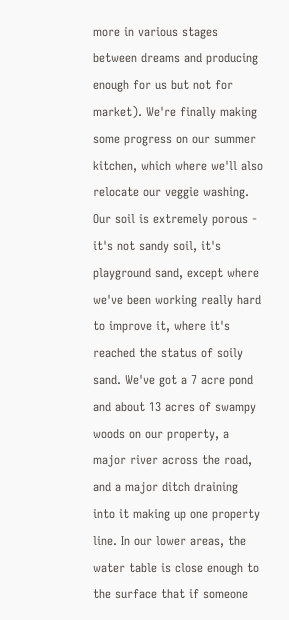more in various stages between dreams and producing enough for us but not for market). We're finally making some progress on our summer kitchen, which where we'll also relocate our veggie washing. Our soil is extremely porous - it's not sandy soil, it's playground sand, except where we've been working really hard to improve it, where it's reached the status of soily sand. We've got a 7 acre pond and about 13 acres of swampy woods on our property, a major river across the road, and a major ditch draining into it making up one property line. In our lower areas, the water table is close enough to the surface that if someone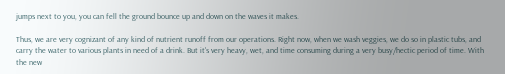jumps next to you, you can fell the ground bounce up and down on the waves it makes.

Thus, we are very cognizant of any kind of nutrient runoff from our operations. Right now, when we wash veggies, we do so in plastic tubs, and carry the water to various plants in need of a drink. But it's very heavy, wet, and time consuming during a very busy/hectic period of time. With the new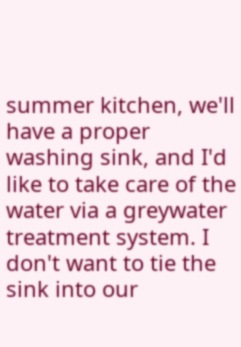summer kitchen, we'll have a proper washing sink, and I'd like to take care of the water via a greywater treatment system. I don't want to tie the sink into our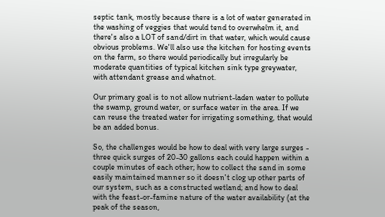septic tank, mostly because there is a lot of water generated in the washing of veggies that would tend to overwhelm it, and there's also a LOT of sand/dirt in that water, which would cause obvious problems. We'll also use the kitchen for hosting events on the farm, so there would periodically but irregularly be moderate quantities of typical kitchen sink type greywater, with attendant grease and whatnot.

Our primary goal is to not allow nutrient-laden water to pollute the swamp, ground water, or surface water in the area. If we can reuse the treated water for irrigating something, that would be an added bonus.

So, the challenges would be how to deal with very large surges - three quick surges of 20-30 gallons each could happen within a couple minutes of each other; how to collect the sand in some easily maintained manner so it doesn't clog up other parts of our system, such as a constructed wetland; and how to deal with the feast-or-famine nature of the water availability (at the peak of the season,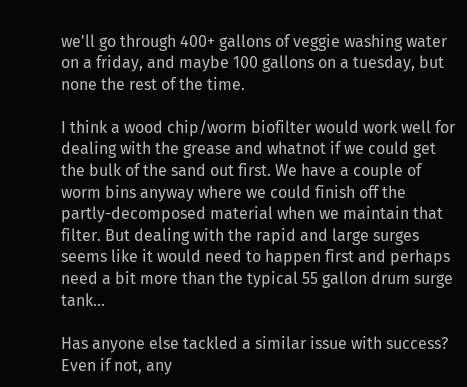we'll go through 400+ gallons of veggie washing water on a friday, and maybe 100 gallons on a tuesday, but none the rest of the time.

I think a wood chip/worm biofilter would work well for dealing with the grease and whatnot if we could get the bulk of the sand out first. We have a couple of worm bins anyway where we could finish off the partly-decomposed material when we maintain that filter. But dealing with the rapid and large surges seems like it would need to happen first and perhaps need a bit more than the typical 55 gallon drum surge tank...

Has anyone else tackled a similar issue with success? Even if not, any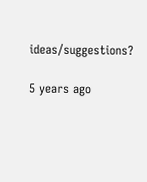ideas/suggestions?

5 years ago